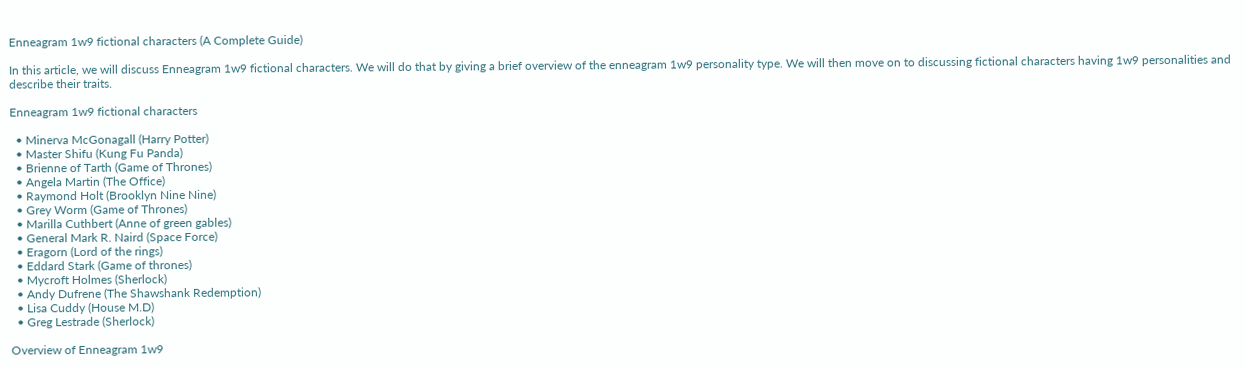Enneagram 1w9 fictional characters (A Complete Guide)

In this article, we will discuss Enneagram 1w9 fictional characters. We will do that by giving a brief overview of the enneagram 1w9 personality type. We will then move on to discussing fictional characters having 1w9 personalities and describe their traits.

Enneagram 1w9 fictional characters

  • Minerva McGonagall (Harry Potter)
  • Master Shifu (Kung Fu Panda)
  • Brienne of Tarth (Game of Thrones)
  • Angela Martin (The Office)
  • Raymond Holt (Brooklyn Nine Nine)
  • Grey Worm (Game of Thrones)
  • Marilla Cuthbert (Anne of green gables)
  • General Mark R. Naird (Space Force)
  • Eragorn (Lord of the rings)
  • Eddard Stark (Game of thrones)
  • Mycroft Holmes (Sherlock)
  • Andy Dufrene (The Shawshank Redemption)
  • Lisa Cuddy (House M.D)
  • Greg Lestrade (Sherlock)

Overview of Enneagram 1w9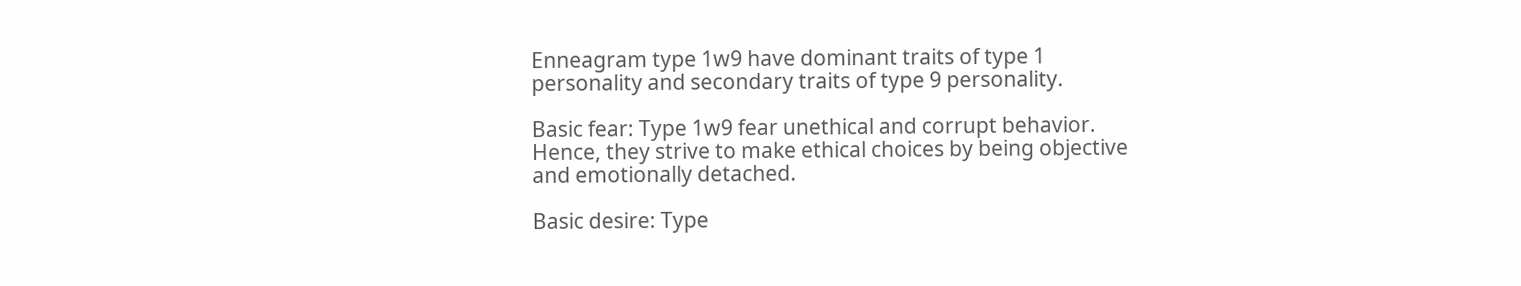Enneagram type 1w9 have dominant traits of type 1 personality and secondary traits of type 9 personality.

Basic fear: Type 1w9 fear unethical and corrupt behavior. Hence, they strive to make ethical choices by being objective and emotionally detached.

Basic desire: Type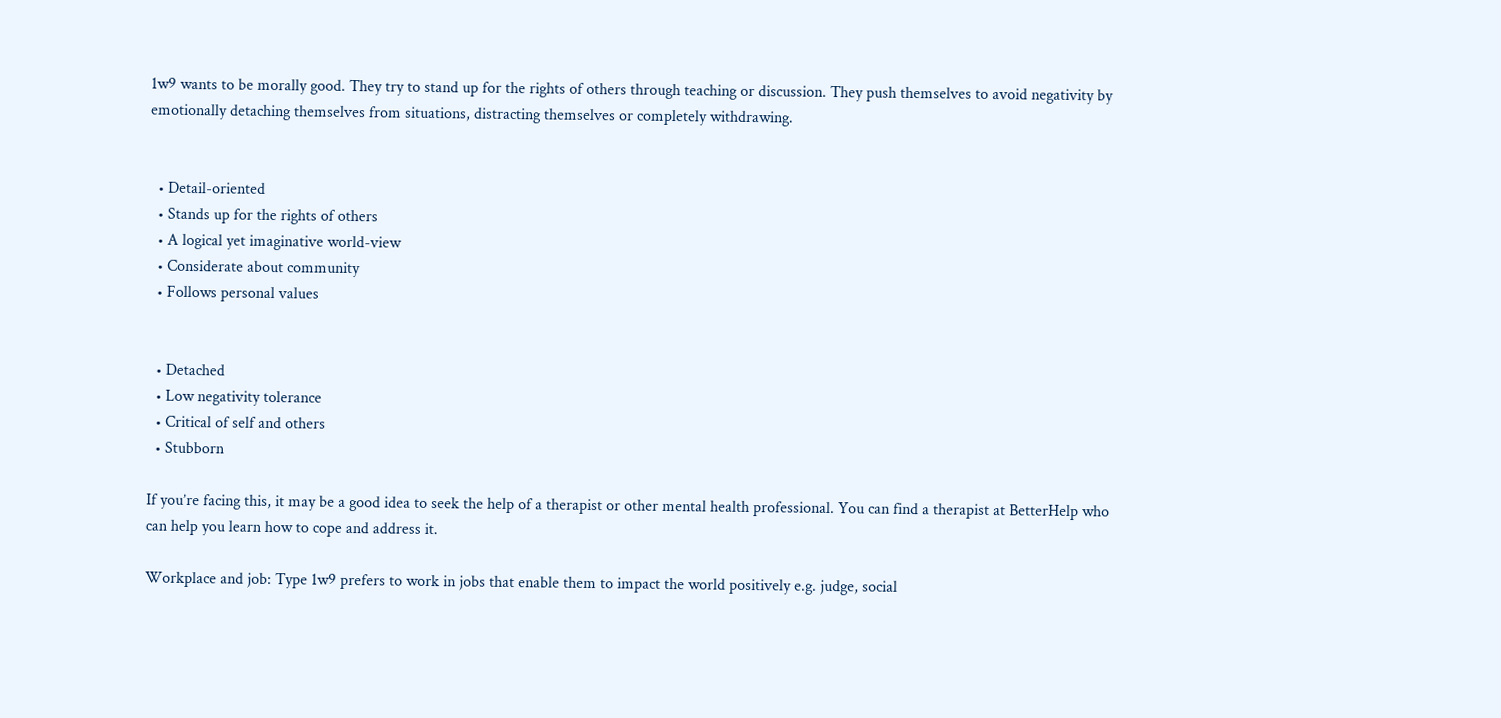1w9 wants to be morally good. They try to stand up for the rights of others through teaching or discussion. They push themselves to avoid negativity by emotionally detaching themselves from situations, distracting themselves or completely withdrawing.


  • Detail-oriented
  • Stands up for the rights of others
  • A logical yet imaginative world-view
  • Considerate about community
  • Follows personal values


  • Detached
  • Low negativity tolerance
  • Critical of self and others
  • Stubborn

If you’re facing this, it may be a good idea to seek the help of a therapist or other mental health professional. You can find a therapist at BetterHelp who can help you learn how to cope and address it.

Workplace and job: Type 1w9 prefers to work in jobs that enable them to impact the world positively e.g. judge, social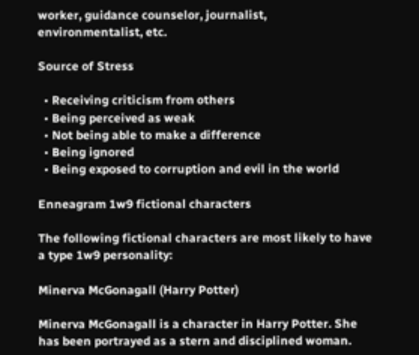worker, guidance counselor, journalist, environmentalist, etc.

Source of Stress

  • Receiving criticism from others
  • Being perceived as weak
  • Not being able to make a difference
  • Being ignored
  • Being exposed to corruption and evil in the world

Enneagram 1w9 fictional characters

The following fictional characters are most likely to have a type 1w9 personality:

Minerva McGonagall (Harry Potter)

Minerva McGonagall is a character in Harry Potter. She has been portrayed as a stern and disciplined woman.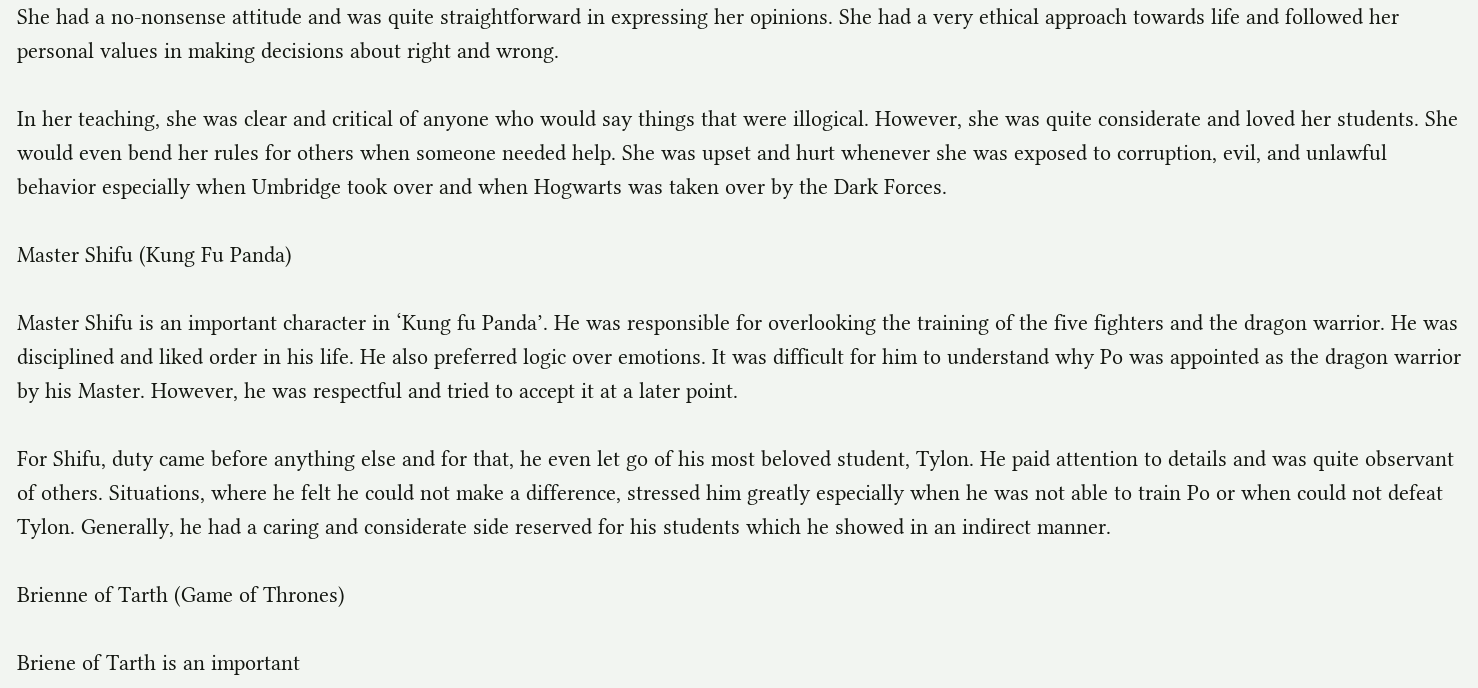She had a no-nonsense attitude and was quite straightforward in expressing her opinions. She had a very ethical approach towards life and followed her personal values in making decisions about right and wrong.

In her teaching, she was clear and critical of anyone who would say things that were illogical. However, she was quite considerate and loved her students. She would even bend her rules for others when someone needed help. She was upset and hurt whenever she was exposed to corruption, evil, and unlawful behavior especially when Umbridge took over and when Hogwarts was taken over by the Dark Forces.

Master Shifu (Kung Fu Panda)

Master Shifu is an important character in ‘Kung fu Panda’. He was responsible for overlooking the training of the five fighters and the dragon warrior. He was disciplined and liked order in his life. He also preferred logic over emotions. It was difficult for him to understand why Po was appointed as the dragon warrior by his Master. However, he was respectful and tried to accept it at a later point.

For Shifu, duty came before anything else and for that, he even let go of his most beloved student, Tylon. He paid attention to details and was quite observant of others. Situations, where he felt he could not make a difference, stressed him greatly especially when he was not able to train Po or when could not defeat Tylon. Generally, he had a caring and considerate side reserved for his students which he showed in an indirect manner.

Brienne of Tarth (Game of Thrones)

Briene of Tarth is an important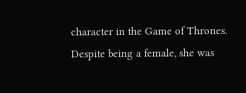character in the Game of Thrones. Despite being a female, she was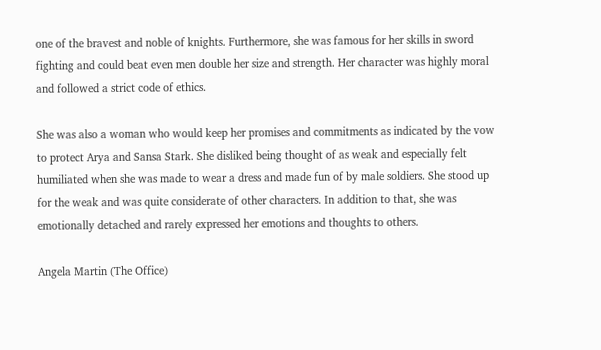one of the bravest and noble of knights. Furthermore, she was famous for her skills in sword fighting and could beat even men double her size and strength. Her character was highly moral and followed a strict code of ethics.

She was also a woman who would keep her promises and commitments as indicated by the vow to protect Arya and Sansa Stark. She disliked being thought of as weak and especially felt humiliated when she was made to wear a dress and made fun of by male soldiers. She stood up for the weak and was quite considerate of other characters. In addition to that, she was emotionally detached and rarely expressed her emotions and thoughts to others.

Angela Martin (The Office)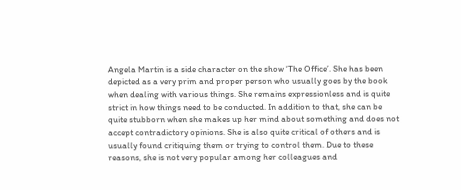Angela Martin is a side character on the show ‘The Office’. She has been depicted as a very prim and proper person who usually goes by the book when dealing with various things. She remains expressionless and is quite strict in how things need to be conducted. In addition to that, she can be quite stubborn when she makes up her mind about something and does not accept contradictory opinions. She is also quite critical of others and is usually found critiquing them or trying to control them. Due to these reasons, she is not very popular among her colleagues and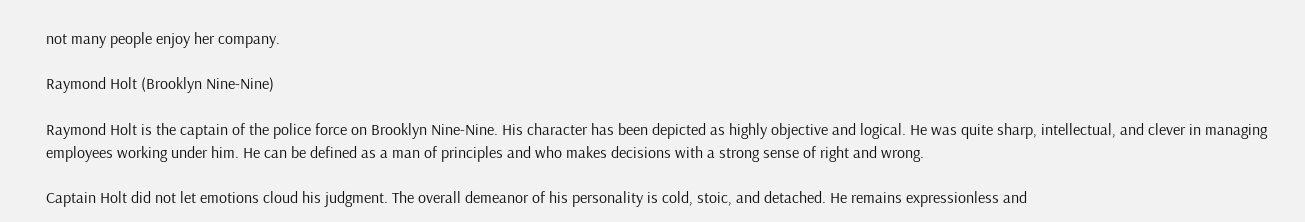not many people enjoy her company.

Raymond Holt (Brooklyn Nine-Nine)

Raymond Holt is the captain of the police force on Brooklyn Nine-Nine. His character has been depicted as highly objective and logical. He was quite sharp, intellectual, and clever in managing employees working under him. He can be defined as a man of principles and who makes decisions with a strong sense of right and wrong.

Captain Holt did not let emotions cloud his judgment. The overall demeanor of his personality is cold, stoic, and detached. He remains expressionless and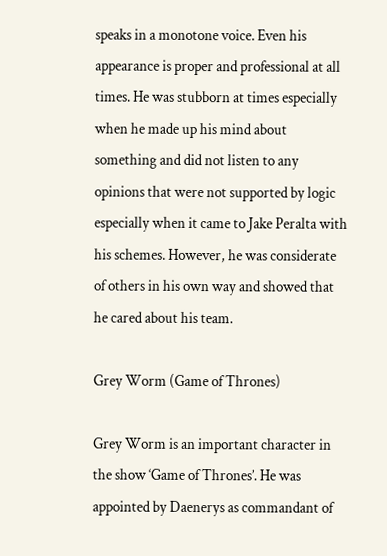speaks in a monotone voice. Even his appearance is proper and professional at all times. He was stubborn at times especially when he made up his mind about something and did not listen to any opinions that were not supported by logic especially when it came to Jake Peralta with his schemes. However, he was considerate of others in his own way and showed that he cared about his team.

Grey Worm (Game of Thrones)

Grey Worm is an important character in the show ‘Game of Thrones’. He was appointed by Daenerys as commandant of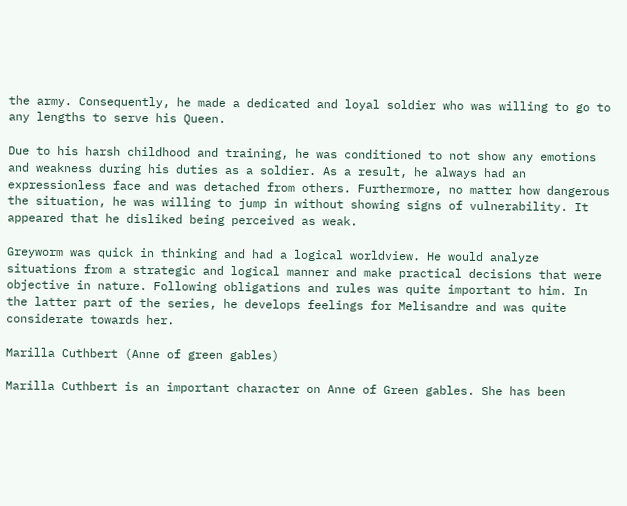the army. Consequently, he made a dedicated and loyal soldier who was willing to go to any lengths to serve his Queen.

Due to his harsh childhood and training, he was conditioned to not show any emotions and weakness during his duties as a soldier. As a result, he always had an expressionless face and was detached from others. Furthermore, no matter how dangerous the situation, he was willing to jump in without showing signs of vulnerability. It appeared that he disliked being perceived as weak.

Greyworm was quick in thinking and had a logical worldview. He would analyze situations from a strategic and logical manner and make practical decisions that were objective in nature. Following obligations and rules was quite important to him. In the latter part of the series, he develops feelings for Melisandre and was quite considerate towards her.

Marilla Cuthbert (Anne of green gables)

Marilla Cuthbert is an important character on Anne of Green gables. She has been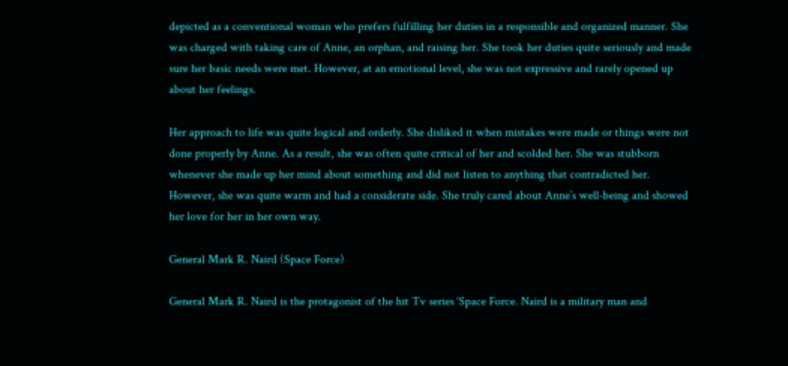depicted as a conventional woman who prefers fulfilling her duties in a responsible and organized manner. She was charged with taking care of Anne, an orphan, and raising her. She took her duties quite seriously and made sure her basic needs were met. However, at an emotional level, she was not expressive and rarely opened up about her feelings.

Her approach to life was quite logical and orderly. She disliked it when mistakes were made or things were not done properly by Anne. As a result, she was often quite critical of her and scolded her. She was stubborn whenever she made up her mind about something and did not listen to anything that contradicted her. However, she was quite warm and had a considerate side. She truly cared about Anne’s well-being and showed her love for her in her own way.

General Mark R. Naird (Space Force)

General Mark R. Naird is the protagonist of the hit Tv series ‘Space Force. Naird is a military man and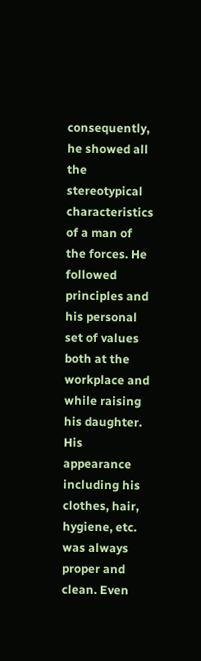consequently, he showed all the stereotypical characteristics of a man of the forces. He followed principles and his personal set of values both at the workplace and while raising his daughter. His appearance including his clothes, hair, hygiene, etc. was always proper and clean. Even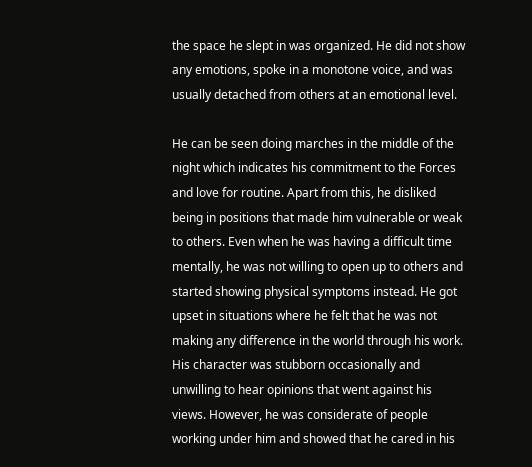the space he slept in was organized. He did not show any emotions, spoke in a monotone voice, and was usually detached from others at an emotional level.

He can be seen doing marches in the middle of the night which indicates his commitment to the Forces and love for routine. Apart from this, he disliked being in positions that made him vulnerable or weak to others. Even when he was having a difficult time mentally, he was not willing to open up to others and started showing physical symptoms instead. He got upset in situations where he felt that he was not making any difference in the world through his work. His character was stubborn occasionally and unwilling to hear opinions that went against his views. However, he was considerate of people working under him and showed that he cared in his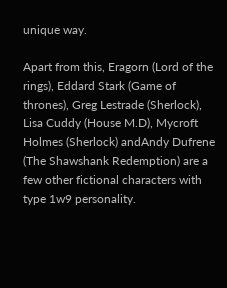unique way.

Apart from this, Eragorn (Lord of the rings), Eddard Stark (Game of thrones), Greg Lestrade (Sherlock), Lisa Cuddy (House M.D), Mycroft Holmes (Sherlock) andAndy Dufrene (The Shawshank Redemption) are a few other fictional characters with type 1w9 personality.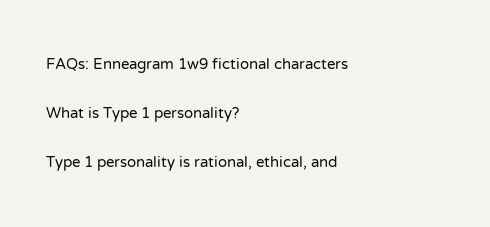FAQs: Enneagram 1w9 fictional characters

What is Type 1 personality?

Type 1 personality is rational, ethical, and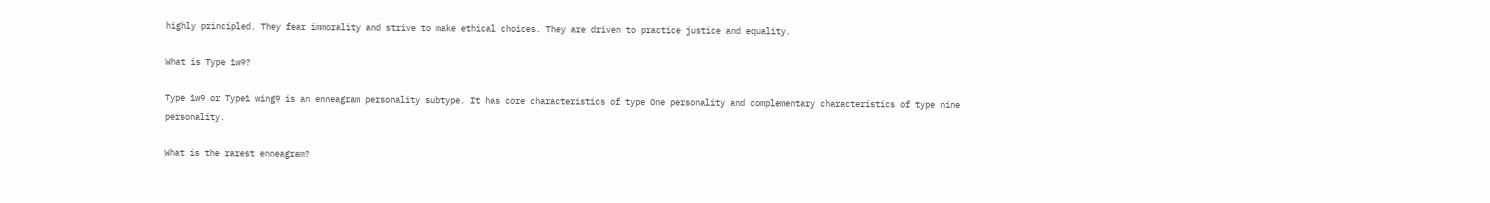highly principled. They fear immorality and strive to make ethical choices. They are driven to practice justice and equality.

What is Type 1w9?

Type 1w9 or Type1 wing9 is an enneagram personality subtype. It has core characteristics of type One personality and complementary characteristics of type nine personality.

What is the rarest enneagram?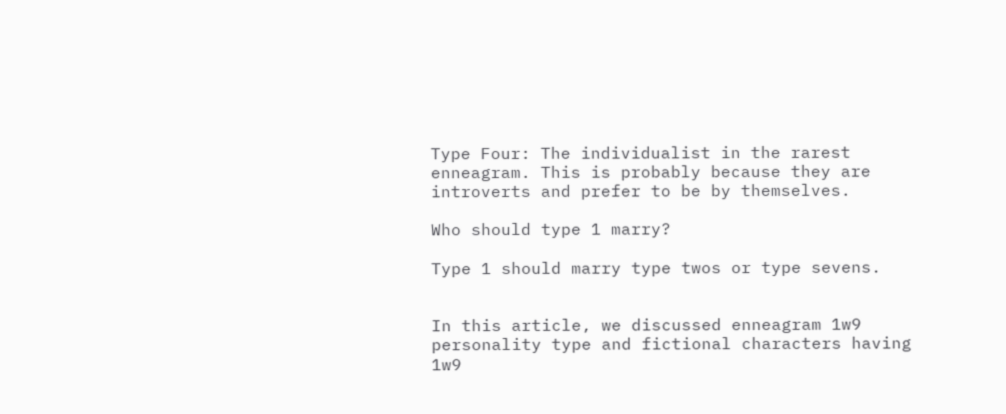Type Four: The individualist in the rarest enneagram. This is probably because they are introverts and prefer to be by themselves.

Who should type 1 marry?

Type 1 should marry type twos or type sevens.


In this article, we discussed enneagram 1w9 personality type and fictional characters having 1w9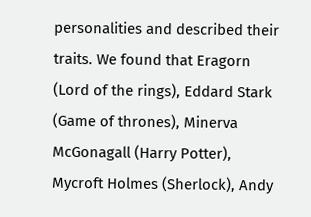personalities and described their traits. We found that Eragorn (Lord of the rings), Eddard Stark (Game of thrones), Minerva McGonagall (Harry Potter), Mycroft Holmes (Sherlock), Andy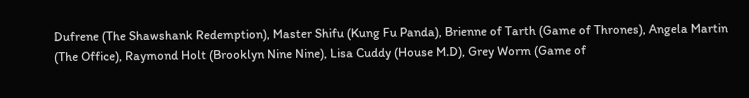Dufrene (The Shawshank Redemption), Master Shifu (Kung Fu Panda), Brienne of Tarth (Game of Thrones), Angela Martin (The Office), Raymond Holt (Brooklyn Nine Nine), Lisa Cuddy (House M.D), Grey Worm (Game of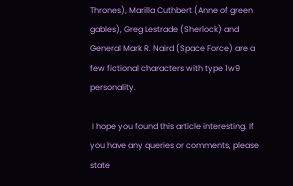Thrones), Marilla Cuthbert (Anne of green gables), Greg Lestrade (Sherlock) and General Mark R. Naird (Space Force) are a few fictional characters with type 1w9 personality.

 I hope you found this article interesting. If you have any queries or comments, please state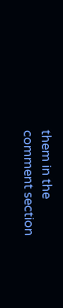them in the comment section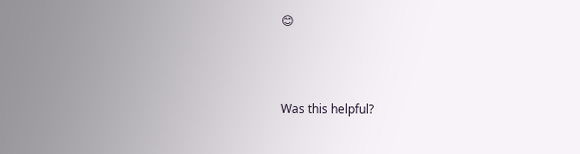😊



Was this helpful?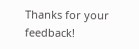Thanks for your feedback!